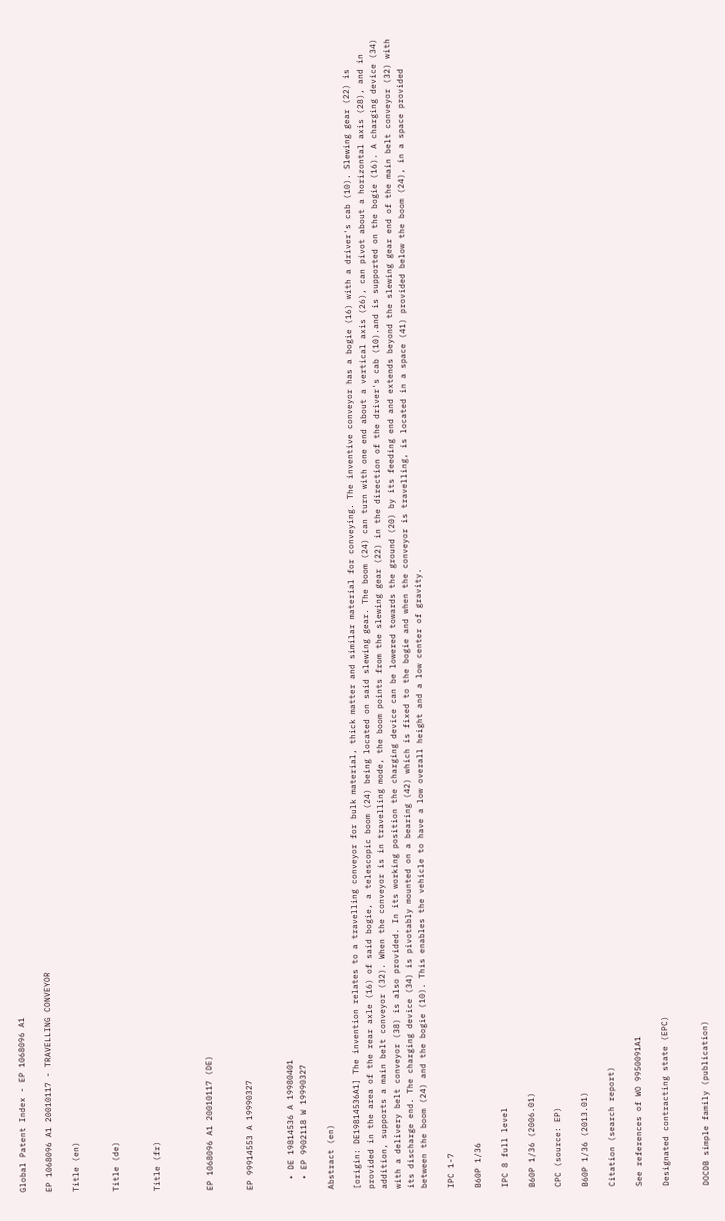Global Patent Index - EP 1068096 A1

EP 1068096 A1 20010117 - TRAVELLING CONVEYOR

Title (en)


Title (de)


Title (fr)



EP 1068096 A1 20010117 (DE)


EP 99914553 A 19990327


  • DE 19814536 A 19980401
  • EP 9902118 W 19990327

Abstract (en)

[origin: DE19814536A1] The invention relates to a travelling conveyor for bulk material, thick matter and similar material for conveying. The inventive conveyor has a bogie (16) with a driver's cab (10). Slewing gear (22) is provided in the area of the rear axle (16) of said bogie, a telescopic boom (24) being located on said slewing gear. The boom (24) can turn with one end about a vertical axis (26), can pivot about a horizontal axis (28), and in addition, supports a main belt conveyor (32). When the conveyor is in travelling mode, the boom points from the slewing gear (22) in the direction of the driver's cab (10).and is supported on the bogie (16). A charging device (34) with a delivery belt conveyor (38) is also provided. In its working position the charging device can be lowered towards the ground (20) by its feeding end and extends beyond the slewing gear end of the main belt conveyor (32) with its discharge end. The charging device (34) is pivotably mounted on a bearing (42) which is fixed to the bogie and when the conveyor is travelling, is located in a space (41) provided below the boom (24), in a space provided between the boom (24) and the bogie (10). This enables the vehicle to have a low overall height and a low center of gravity.

IPC 1-7

B60P 1/36

IPC 8 full level

B60P 1/36 (2006.01)

CPC (source: EP)

B60P 1/36 (2013.01)

Citation (search report)

See references of WO 9950091A1

Designated contracting state (EPC)


DOCDB simple family (publication)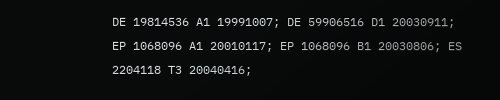DE 19814536 A1 19991007; DE 59906516 D1 20030911; EP 1068096 A1 20010117; EP 1068096 B1 20030806; ES 2204118 T3 20040416;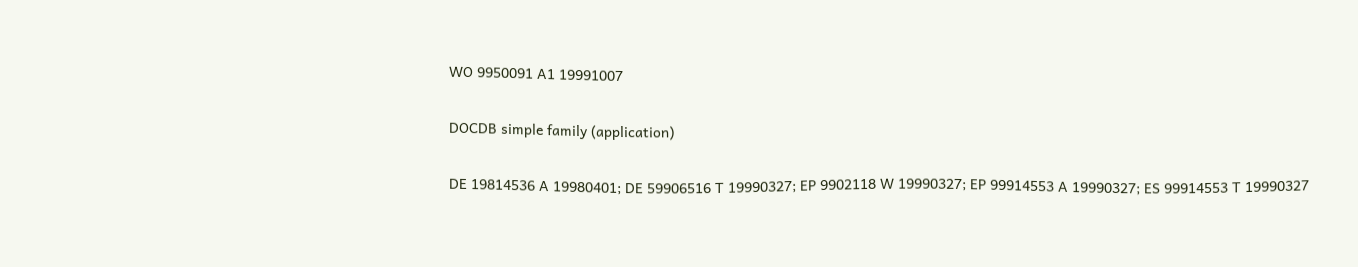WO 9950091 A1 19991007

DOCDB simple family (application)

DE 19814536 A 19980401; DE 59906516 T 19990327; EP 9902118 W 19990327; EP 99914553 A 19990327; ES 99914553 T 19990327